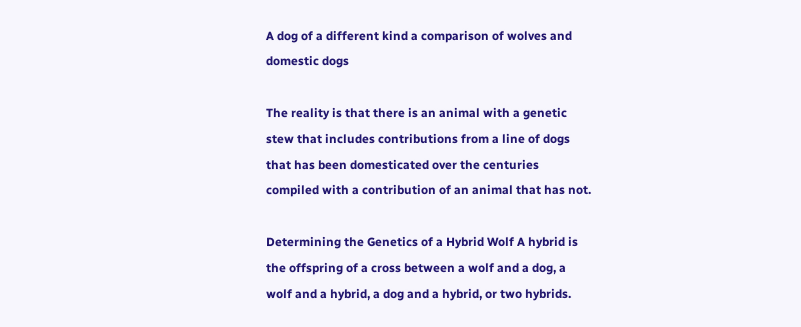A dog of a different kind a comparison of wolves and domestic dogs

The reality is that there is an animal with a genetic stew that includes contributions from a line of dogs that has been domesticated over the centuries compiled with a contribution of an animal that has not.

Determining the Genetics of a Hybrid Wolf A hybrid is the offspring of a cross between a wolf and a dog, a wolf and a hybrid, a dog and a hybrid, or two hybrids.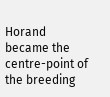Horand became the centre-point of the breeding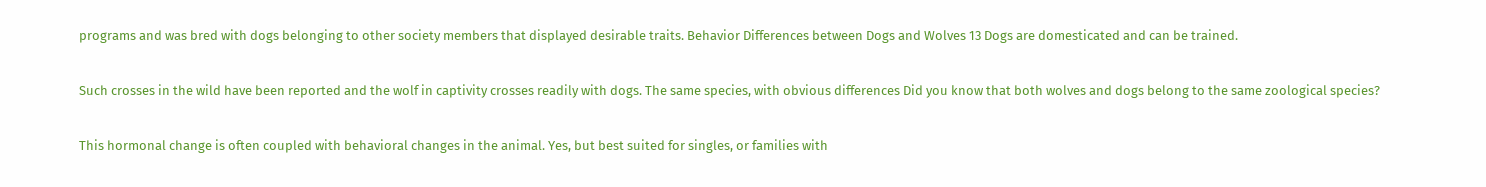programs and was bred with dogs belonging to other society members that displayed desirable traits. Behavior Differences between Dogs and Wolves 13 Dogs are domesticated and can be trained.

Such crosses in the wild have been reported and the wolf in captivity crosses readily with dogs. The same species, with obvious differences Did you know that both wolves and dogs belong to the same zoological species?

This hormonal change is often coupled with behavioral changes in the animal. Yes, but best suited for singles, or families with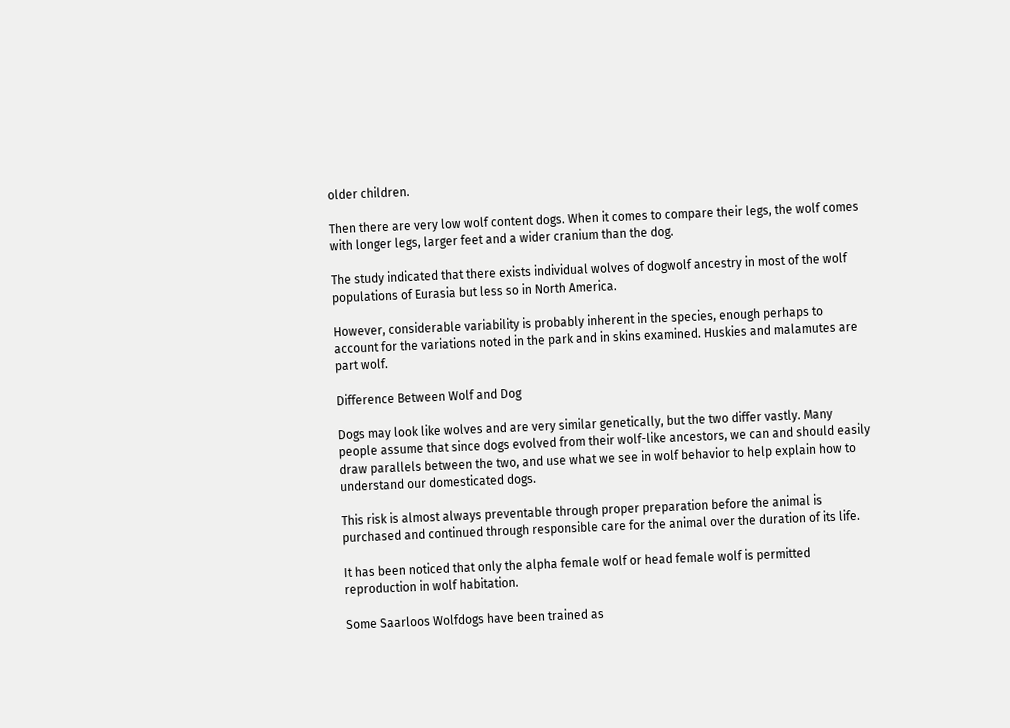older children.

Then there are very low wolf content dogs. When it comes to compare their legs, the wolf comes with longer legs, larger feet and a wider cranium than the dog.

The study indicated that there exists individual wolves of dogwolf ancestry in most of the wolf populations of Eurasia but less so in North America.

However, considerable variability is probably inherent in the species, enough perhaps to account for the variations noted in the park and in skins examined. Huskies and malamutes are part wolf.

Difference Between Wolf and Dog

Dogs may look like wolves and are very similar genetically, but the two differ vastly. Many people assume that since dogs evolved from their wolf-like ancestors, we can and should easily draw parallels between the two, and use what we see in wolf behavior to help explain how to understand our domesticated dogs.

This risk is almost always preventable through proper preparation before the animal is purchased and continued through responsible care for the animal over the duration of its life.

It has been noticed that only the alpha female wolf or head female wolf is permitted reproduction in wolf habitation.

Some Saarloos Wolfdogs have been trained as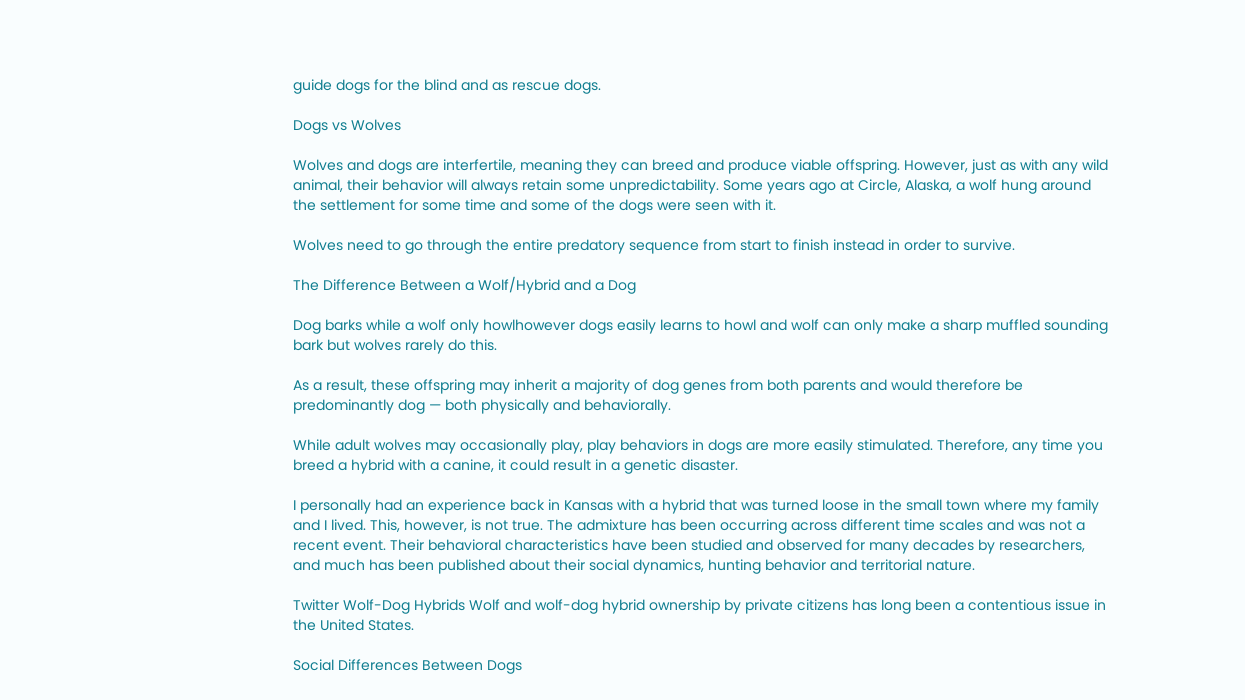guide dogs for the blind and as rescue dogs.

Dogs vs Wolves

Wolves and dogs are interfertile, meaning they can breed and produce viable offspring. However, just as with any wild animal, their behavior will always retain some unpredictability. Some years ago at Circle, Alaska, a wolf hung around the settlement for some time and some of the dogs were seen with it.

Wolves need to go through the entire predatory sequence from start to finish instead in order to survive.

The Difference Between a Wolf/Hybrid and a Dog

Dog barks while a wolf only howlhowever dogs easily learns to howl and wolf can only make a sharp muffled sounding bark but wolves rarely do this.

As a result, these offspring may inherit a majority of dog genes from both parents and would therefore be predominantly dog — both physically and behaviorally.

While adult wolves may occasionally play, play behaviors in dogs are more easily stimulated. Therefore, any time you breed a hybrid with a canine, it could result in a genetic disaster.

I personally had an experience back in Kansas with a hybrid that was turned loose in the small town where my family and I lived. This, however, is not true. The admixture has been occurring across different time scales and was not a recent event. Their behavioral characteristics have been studied and observed for many decades by researchers, and much has been published about their social dynamics, hunting behavior and territorial nature.

Twitter Wolf-Dog Hybrids Wolf and wolf-dog hybrid ownership by private citizens has long been a contentious issue in the United States.

Social Differences Between Dogs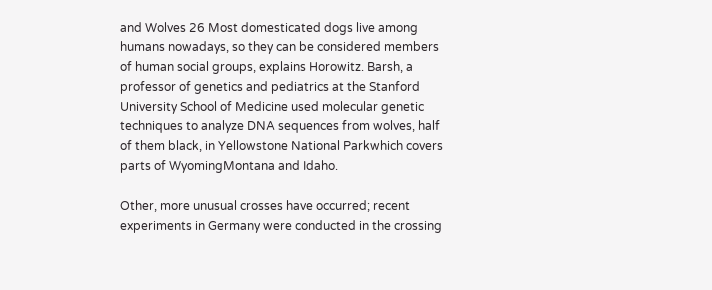and Wolves 26 Most domesticated dogs live among humans nowadays, so they can be considered members of human social groups, explains Horowitz. Barsh, a professor of genetics and pediatrics at the Stanford University School of Medicine used molecular genetic techniques to analyze DNA sequences from wolves, half of them black, in Yellowstone National Parkwhich covers parts of WyomingMontana and Idaho.

Other, more unusual crosses have occurred; recent experiments in Germany were conducted in the crossing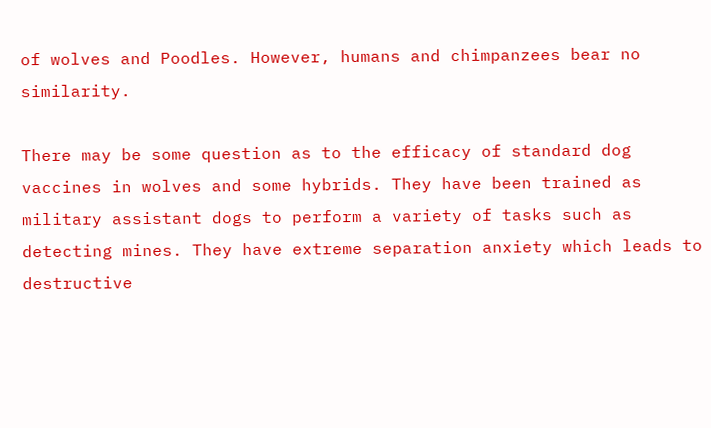of wolves and Poodles. However, humans and chimpanzees bear no similarity.

There may be some question as to the efficacy of standard dog vaccines in wolves and some hybrids. They have been trained as military assistant dogs to perform a variety of tasks such as detecting mines. They have extreme separation anxiety which leads to destructive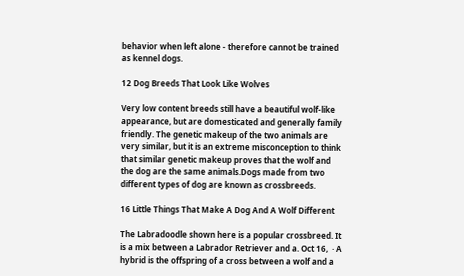behavior when left alone - therefore cannot be trained as kennel dogs.

12 Dog Breeds That Look Like Wolves

Very low content breeds still have a beautiful wolf-like appearance, but are domesticated and generally family friendly. The genetic makeup of the two animals are very similar, but it is an extreme misconception to think that similar genetic makeup proves that the wolf and the dog are the same animals.Dogs made from two different types of dog are known as crossbreeds.

16 Little Things That Make A Dog And A Wolf Different

The Labradoodle shown here is a popular crossbreed. It is a mix between a Labrador Retriever and a. Oct 16,  · A hybrid is the offspring of a cross between a wolf and a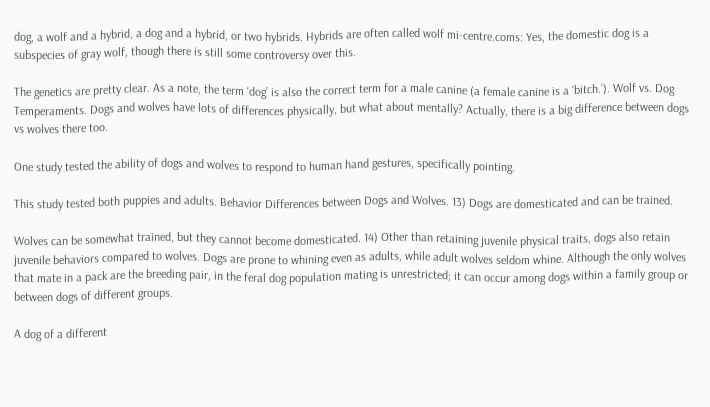dog, a wolf and a hybrid, a dog and a hybrid, or two hybrids. Hybrids are often called wolf mi-centre.coms: Yes, the domestic dog is a subspecies of gray wolf, though there is still some controversy over this.

The genetics are pretty clear. As a note, the term ‘dog’ is also the correct term for a male canine (a female canine is a ‘bitch.’). Wolf vs. Dog Temperaments. Dogs and wolves have lots of differences physically, but what about mentally? Actually, there is a big difference between dogs vs wolves there too.

One study tested the ability of dogs and wolves to respond to human hand gestures, specifically pointing.

This study tested both puppies and adults. Behavior Differences between Dogs and Wolves. 13) Dogs are domesticated and can be trained.

Wolves can be somewhat trained, but they cannot become domesticated. 14) Other than retaining juvenile physical traits, dogs also retain juvenile behaviors compared to wolves. Dogs are prone to whining even as adults, while adult wolves seldom whine. Although the only wolves that mate in a pack are the breeding pair, in the feral dog population mating is unrestricted; it can occur among dogs within a family group or between dogs of different groups.

A dog of a different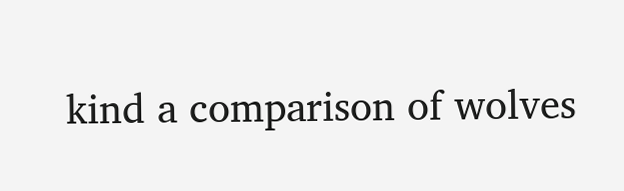kind a comparison of wolves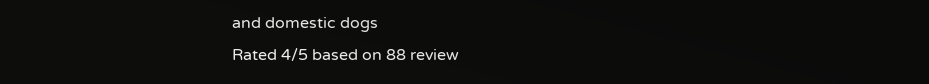and domestic dogs
Rated 4/5 based on 88 review